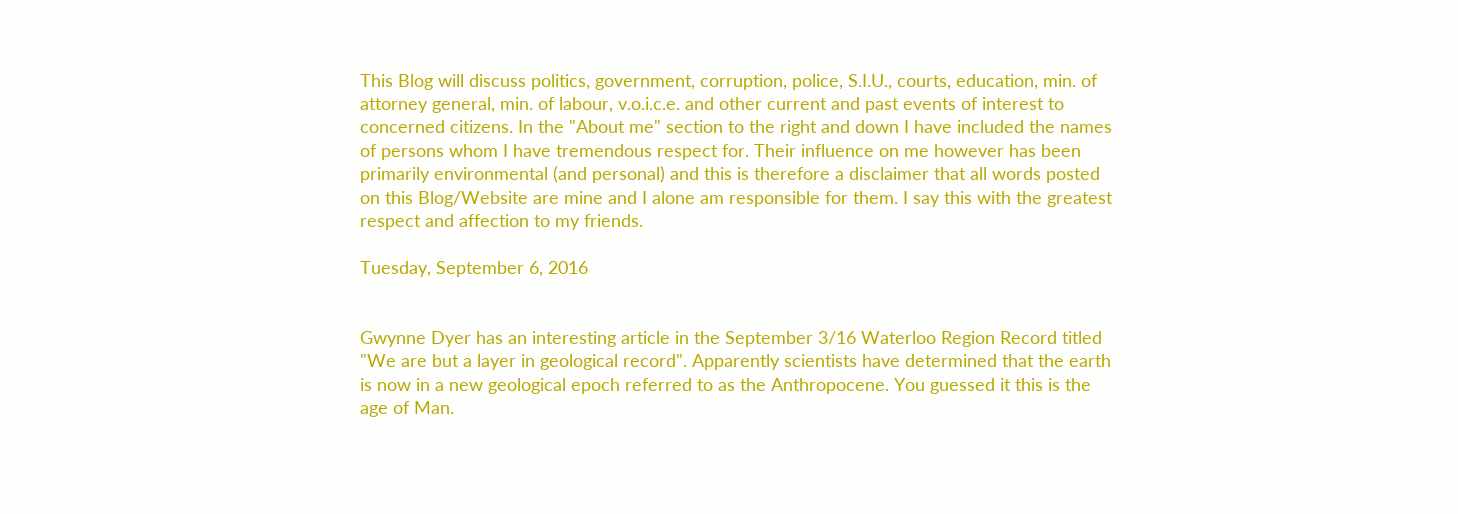This Blog will discuss politics, government, corruption, police, S.I.U., courts, education, min. of attorney general, min. of labour, v.o.i.c.e. and other current and past events of interest to concerned citizens. In the "About me" section to the right and down I have included the names of persons whom I have tremendous respect for. Their influence on me however has been primarily environmental (and personal) and this is therefore a disclaimer that all words posted on this Blog/Website are mine and I alone am responsible for them. I say this with the greatest respect and affection to my friends.

Tuesday, September 6, 2016


Gwynne Dyer has an interesting article in the September 3/16 Waterloo Region Record titled "We are but a layer in geological record". Apparently scientists have determined that the earth is now in a new geological epoch referred to as the Anthropocene. You guessed it this is the age of Man.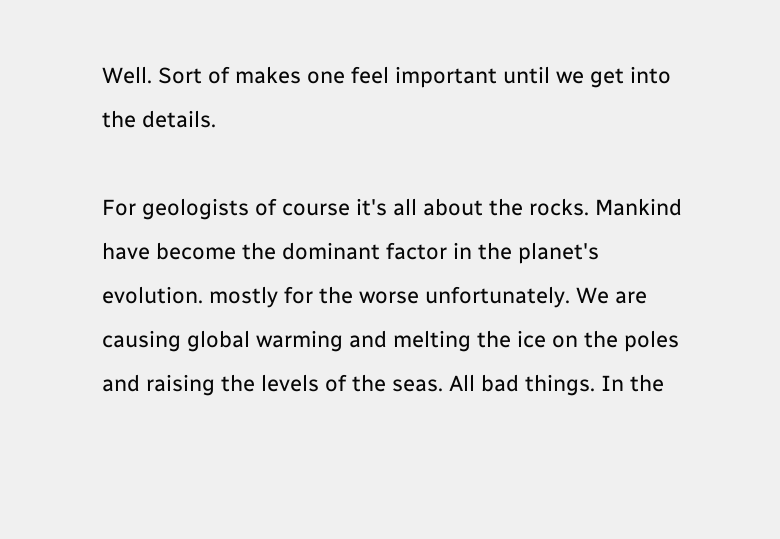Well. Sort of makes one feel important until we get into the details.

For geologists of course it's all about the rocks. Mankind have become the dominant factor in the planet's evolution. mostly for the worse unfortunately. We are causing global warming and melting the ice on the poles and raising the levels of the seas. All bad things. In the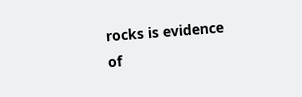rocks is evidence of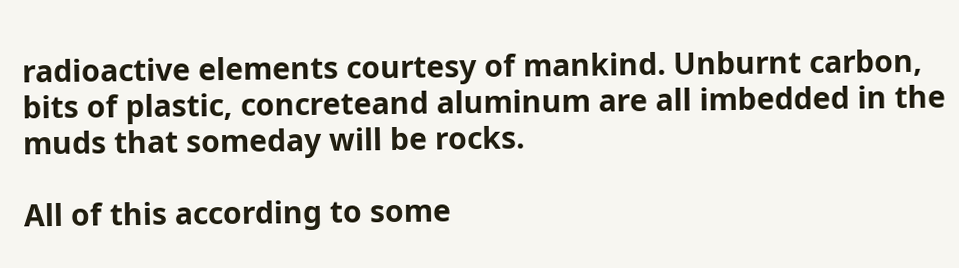radioactive elements courtesy of mankind. Unburnt carbon, bits of plastic, concreteand aluminum are all imbedded in the muds that someday will be rocks.

All of this according to some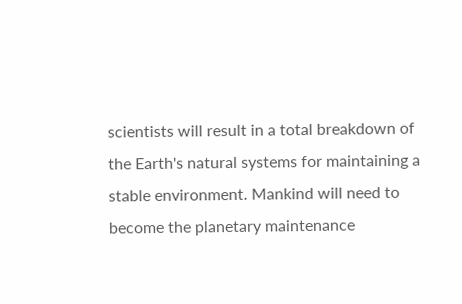scientists will result in a total breakdown of the Earth's natural systems for maintaining a stable environment. Mankind will need to become the planetary maintenance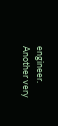engineer. Another very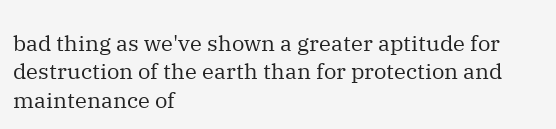bad thing as we've shown a greater aptitude for destruction of the earth than for protection and maintenance of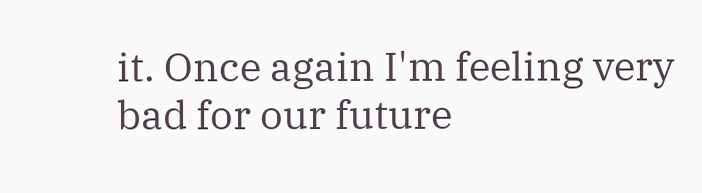it. Once again I'm feeling very bad for our future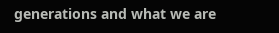generations and what we are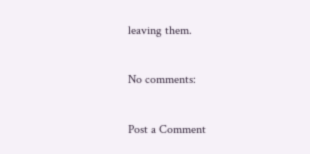leaving them.

No comments:

Post a Comment